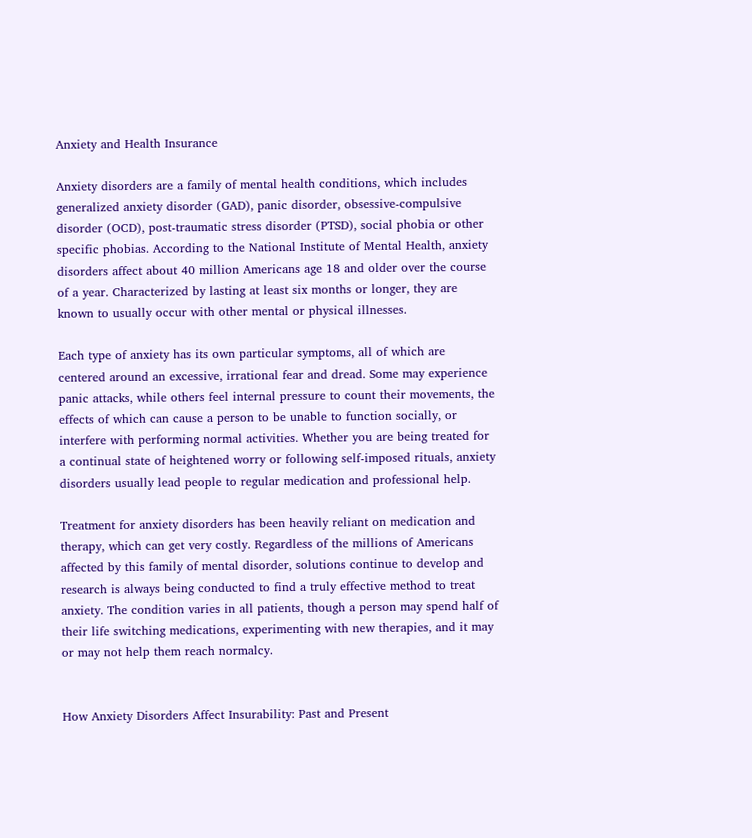Anxiety and Health Insurance

Anxiety disorders are a family of mental health conditions, which includes generalized anxiety disorder (GAD), panic disorder, obsessive-compulsive disorder (OCD), post-traumatic stress disorder (PTSD), social phobia or other specific phobias. According to the National Institute of Mental Health, anxiety disorders affect about 40 million Americans age 18 and older over the course of a year. Characterized by lasting at least six months or longer, they are known to usually occur with other mental or physical illnesses.

Each type of anxiety has its own particular symptoms, all of which are centered around an excessive, irrational fear and dread. Some may experience panic attacks, while others feel internal pressure to count their movements, the effects of which can cause a person to be unable to function socially, or interfere with performing normal activities. Whether you are being treated for a continual state of heightened worry or following self-imposed rituals, anxiety disorders usually lead people to regular medication and professional help.

Treatment for anxiety disorders has been heavily reliant on medication and therapy, which can get very costly. Regardless of the millions of Americans affected by this family of mental disorder, solutions continue to develop and research is always being conducted to find a truly effective method to treat anxiety. The condition varies in all patients, though a person may spend half of their life switching medications, experimenting with new therapies, and it may or may not help them reach normalcy.


How Anxiety Disorders Affect Insurability: Past and Present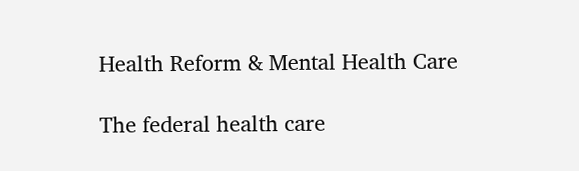Health Reform & Mental Health Care

The federal health care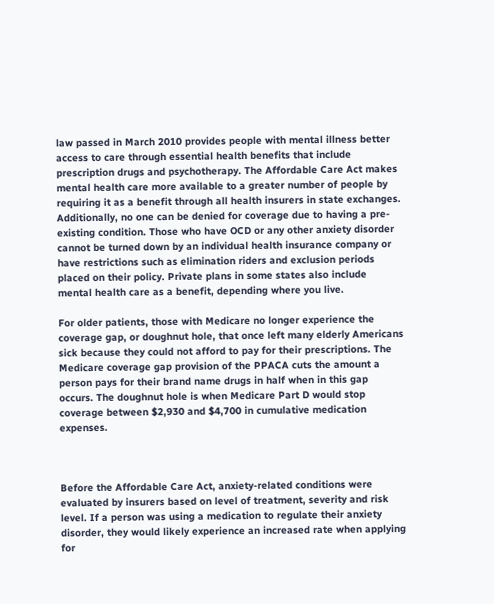law passed in March 2010 provides people with mental illness better access to care through essential health benefits that include prescription drugs and psychotherapy. The Affordable Care Act makes mental health care more available to a greater number of people by requiring it as a benefit through all health insurers in state exchanges. Additionally, no one can be denied for coverage due to having a pre-existing condition. Those who have OCD or any other anxiety disorder cannot be turned down by an individual health insurance company or have restrictions such as elimination riders and exclusion periods placed on their policy. Private plans in some states also include mental health care as a benefit, depending where you live.

For older patients, those with Medicare no longer experience the coverage gap, or doughnut hole, that once left many elderly Americans sick because they could not afford to pay for their prescriptions. The Medicare coverage gap provision of the PPACA cuts the amount a person pays for their brand name drugs in half when in this gap occurs. The doughnut hole is when Medicare Part D would stop coverage between $2,930 and $4,700 in cumulative medication expenses.



Before the Affordable Care Act, anxiety-related conditions were evaluated by insurers based on level of treatment, severity and risk level. If a person was using a medication to regulate their anxiety disorder, they would likely experience an increased rate when applying for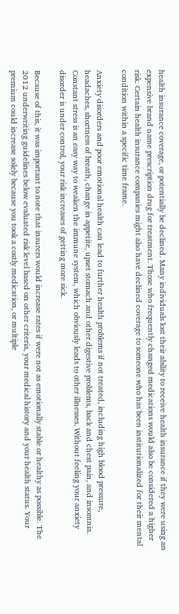health insurance coverage, or potentially be declined. Many individuals lost their ability to receive health insurance if they were using an expensive brand name prescription drug for treatment. Those who frequently changed medications would also be considered a higher risk. Certain health insurance companies might also have declined coverage to someone who has been institutionalized for their mental condition within a specific time frame.

Anxiety disorders and poor emotional health can lead to further health problems if not treated, including high blood pressure, headaches, shortness of breath, change in appetite, upset stomach and other digestive problems, back and chest pain, and insomnia. Constant stress is an easy way to weaken the immune system, which obviously leads to other illnesses. Without feeling your anxiety disorder is under control, your risk increases of getting more sick.

Because of this, it was important to note that insurers would increase rates if were not as emotionally stable or healthy as possible. The 2012 underwriting guidelines below evaluated risk level based on other criteria, your medical history and your health status. Your premium could increase solely because you took a costly medication, or multiple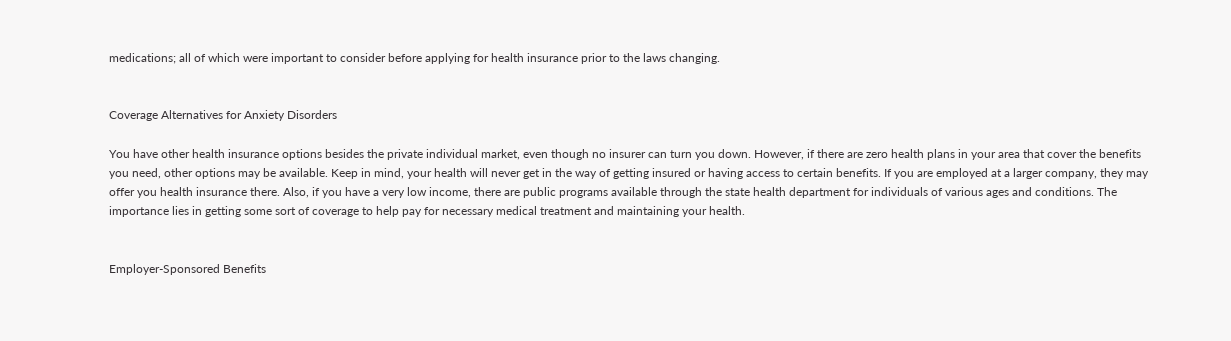medications; all of which were important to consider before applying for health insurance prior to the laws changing.


Coverage Alternatives for Anxiety Disorders

You have other health insurance options besides the private individual market, even though no insurer can turn you down. However, if there are zero health plans in your area that cover the benefits you need, other options may be available. Keep in mind, your health will never get in the way of getting insured or having access to certain benefits. If you are employed at a larger company, they may offer you health insurance there. Also, if you have a very low income, there are public programs available through the state health department for individuals of various ages and conditions. The importance lies in getting some sort of coverage to help pay for necessary medical treatment and maintaining your health.


Employer-Sponsored Benefits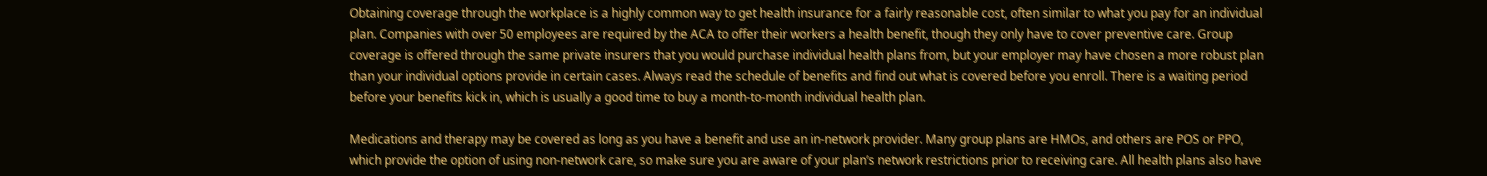Obtaining coverage through the workplace is a highly common way to get health insurance for a fairly reasonable cost, often similar to what you pay for an individual plan. Companies with over 50 employees are required by the ACA to offer their workers a health benefit, though they only have to cover preventive care. Group coverage is offered through the same private insurers that you would purchase individual health plans from, but your employer may have chosen a more robust plan than your individual options provide in certain cases. Always read the schedule of benefits and find out what is covered before you enroll. There is a waiting period before your benefits kick in, which is usually a good time to buy a month-to-month individual health plan.

Medications and therapy may be covered as long as you have a benefit and use an in-network provider. Many group plans are HMOs, and others are POS or PPO, which provide the option of using non-network care, so make sure you are aware of your plan’s network restrictions prior to receiving care. All health plans also have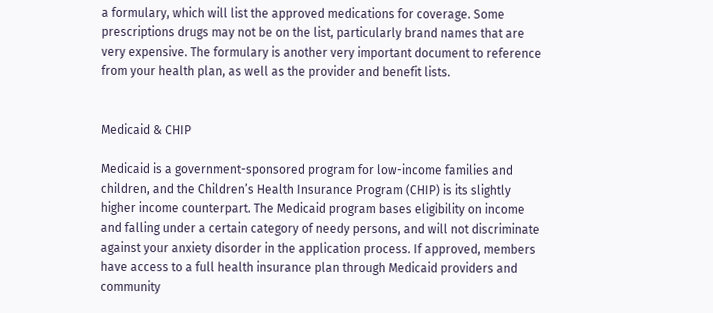a formulary, which will list the approved medications for coverage. Some prescriptions drugs may not be on the list, particularly brand names that are very expensive. The formulary is another very important document to reference from your health plan, as well as the provider and benefit lists.


Medicaid & CHIP

Medicaid is a government-sponsored program for low-income families and children, and the Children’s Health Insurance Program (CHIP) is its slightly higher income counterpart. The Medicaid program bases eligibility on income and falling under a certain category of needy persons, and will not discriminate against your anxiety disorder in the application process. If approved, members have access to a full health insurance plan through Medicaid providers and community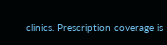clinics. Prescription coverage is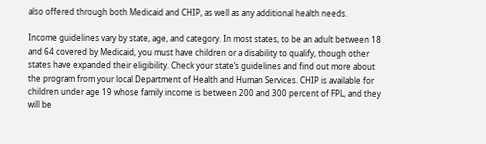also offered through both Medicaid and CHIP, as well as any additional health needs.

Income guidelines vary by state, age, and category. In most states, to be an adult between 18 and 64 covered by Medicaid, you must have children or a disability to qualify, though other states have expanded their eligibility. Check your state’s guidelines and find out more about the program from your local Department of Health and Human Services. CHIP is available for children under age 19 whose family income is between 200 and 300 percent of FPL, and they will be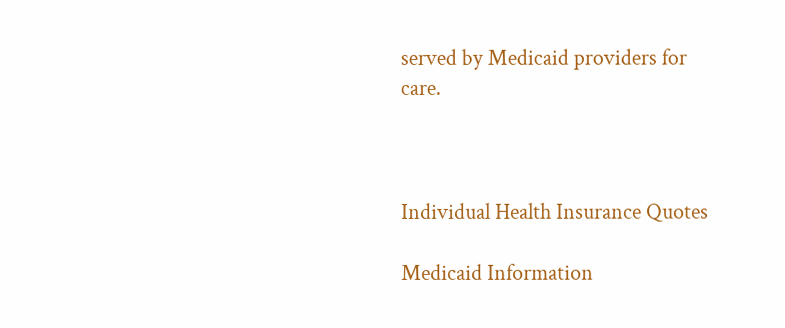served by Medicaid providers for care.



Individual Health Insurance Quotes

Medicaid Information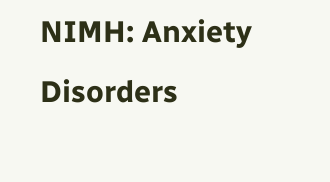NIMH: Anxiety Disorders